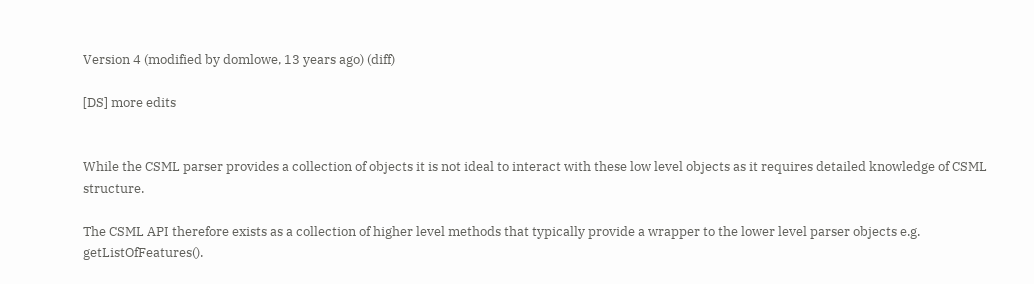Version 4 (modified by domlowe, 13 years ago) (diff)

[DS] more edits


While the CSML parser provides a collection of objects it is not ideal to interact with these low level objects as it requires detailed knowledge of CSML structure.

The CSML API therefore exists as a collection of higher level methods that typically provide a wrapper to the lower level parser objects e.g. getListOfFeatures().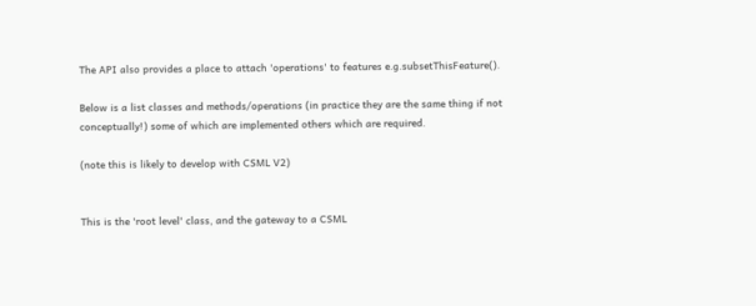The API also provides a place to attach 'operations' to features e.g.subsetThisFeature().

Below is a list classes and methods/operations (in practice they are the same thing if not conceptually!) some of which are implemented others which are required.

(note this is likely to develop with CSML V2)


This is the 'root level' class, and the gateway to a CSML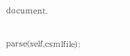document.


parse(self,csmlfile):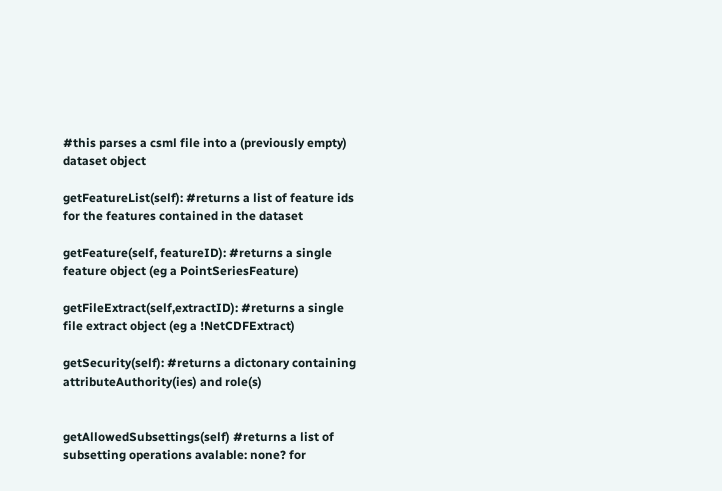#this parses a csml file into a (previously empty) dataset object

getFeatureList(self): #returns a list of feature ids for the features contained in the dataset

getFeature(self, featureID): #returns a single feature object (eg a PointSeriesFeature)

getFileExtract(self,extractID): #returns a single file extract object (eg a !NetCDFExtract)

getSecurity(self): #returns a dictonary containing attributeAuthority(ies) and role(s)


getAllowedSubsettings(self) #returns a list of subsetting operations avalable: none? for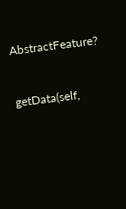AbstractFeature?


getData(self,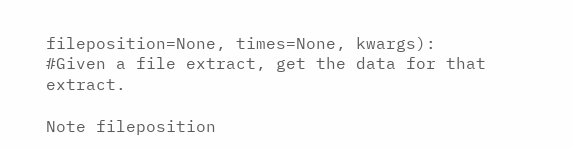fileposition=None, times=None, kwargs): #Given a file extract, get the data for that extract.

Note fileposition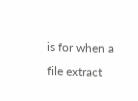is for when a file extract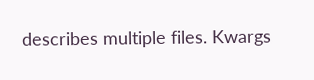describes multiple files. Kwargs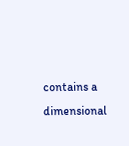contains a dimensional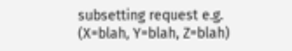subsetting request e.g. (X=blah, Y=blah, Z=blah)